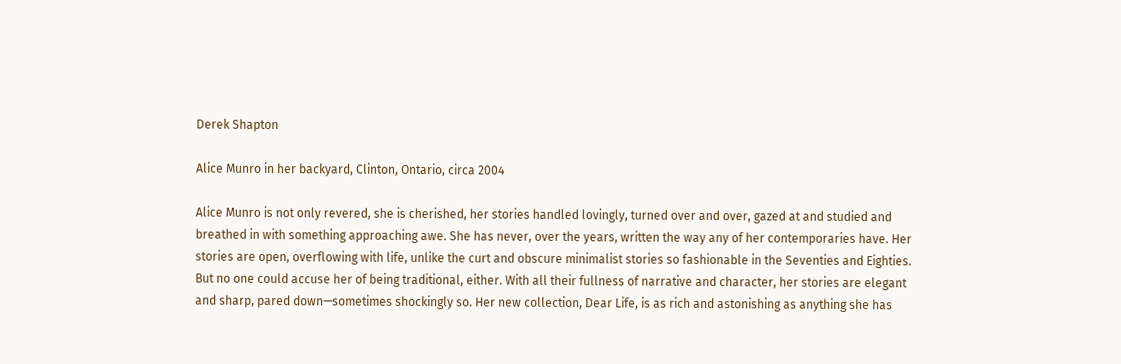Derek Shapton

Alice Munro in her backyard, Clinton, Ontario, circa 2004

Alice Munro is not only revered, she is cherished, her stories handled lovingly, turned over and over, gazed at and studied and breathed in with something approaching awe. She has never, over the years, written the way any of her contemporaries have. Her stories are open, overflowing with life, unlike the curt and obscure minimalist stories so fashionable in the Seventies and Eighties. But no one could accuse her of being traditional, either. With all their fullness of narrative and character, her stories are elegant and sharp, pared down—sometimes shockingly so. Her new collection, Dear Life, is as rich and astonishing as anything she has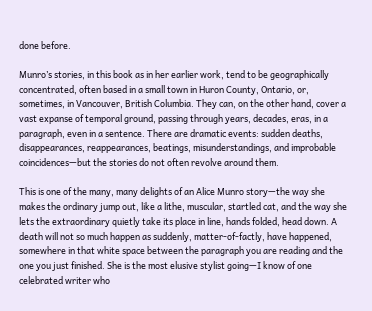done before.

Munro’s stories, in this book as in her earlier work, tend to be geographically concentrated, often based in a small town in Huron County, Ontario, or, sometimes, in Vancouver, British Columbia. They can, on the other hand, cover a vast expanse of temporal ground, passing through years, decades, eras, in a paragraph, even in a sentence. There are dramatic events: sudden deaths, disappearances, reappearances, beatings, misunderstandings, and improbable coincidences—but the stories do not often revolve around them.

This is one of the many, many delights of an Alice Munro story—the way she makes the ordinary jump out, like a lithe, muscular, startled cat, and the way she lets the extraordinary quietly take its place in line, hands folded, head down. A death will not so much happen as suddenly, matter-of-factly, have happened, somewhere in that white space between the paragraph you are reading and the one you just finished. She is the most elusive stylist going—I know of one celebrated writer who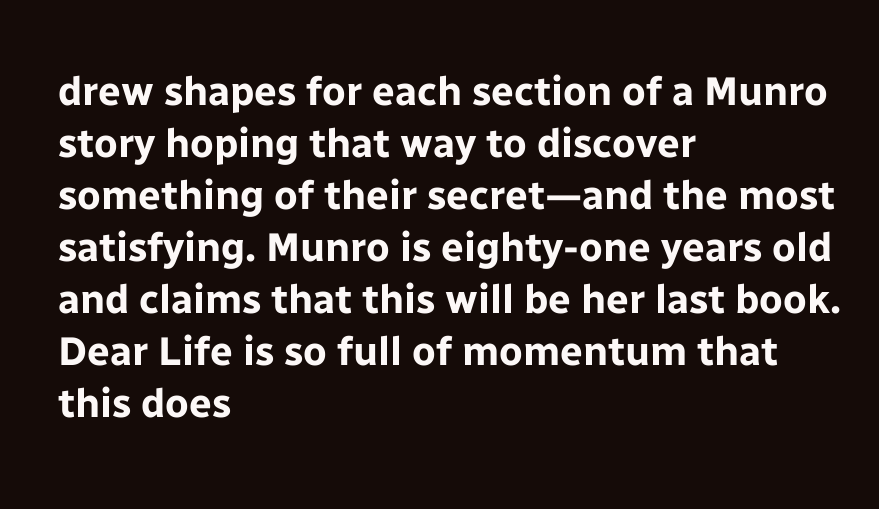drew shapes for each section of a Munro story hoping that way to discover something of their secret—and the most satisfying. Munro is eighty-one years old and claims that this will be her last book. Dear Life is so full of momentum that this does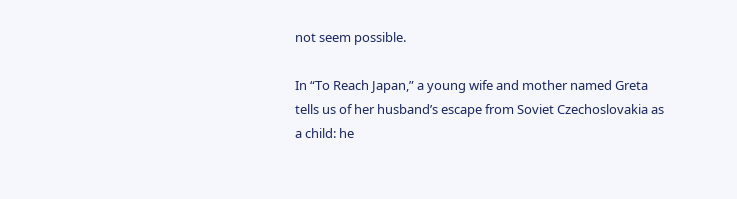not seem possible.

In “To Reach Japan,” a young wife and mother named Greta tells us of her husband’s escape from Soviet Czechoslovakia as a child: he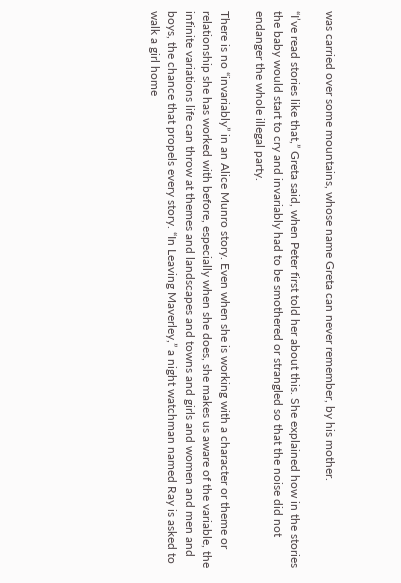was carried over some mountains, whose name Greta can never remember, by his mother.

“I’ve read stories like that,” Greta said, when Peter first told her about this. She explained how in the stories the baby would start to cry and invariably had to be smothered or strangled so that the noise did not endanger the whole illegal party.

There is no “invariably” in an Alice Munro story. Even when she is working with a character or theme or relationship she has worked with before, especially when she does, she makes us aware of the variable, the infinite variations life can throw at themes and landscapes and towns and girls and women and men and boys, the chance that propels every story. “In Leaving Maverley,” a night watchman named Ray is asked to walk a girl home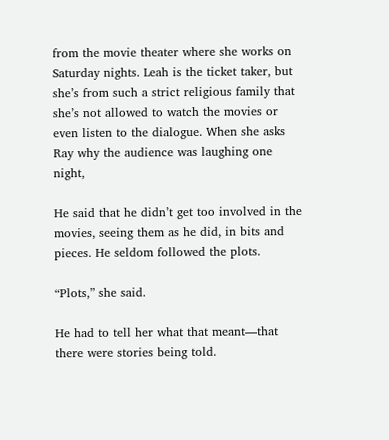from the movie theater where she works on Saturday nights. Leah is the ticket taker, but she’s from such a strict religious family that she’s not allowed to watch the movies or even listen to the dialogue. When she asks Ray why the audience was laughing one night,

He said that he didn’t get too involved in the movies, seeing them as he did, in bits and pieces. He seldom followed the plots.

“Plots,” she said.

He had to tell her what that meant—that there were stories being told.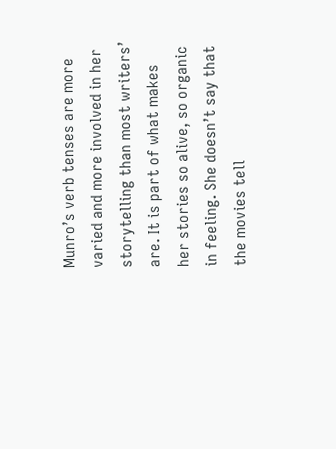Munro’s verb tenses are more varied and more involved in her storytelling than most writers’ are. It is part of what makes her stories so alive, so organic in feeling. She doesn’t say that the movies tell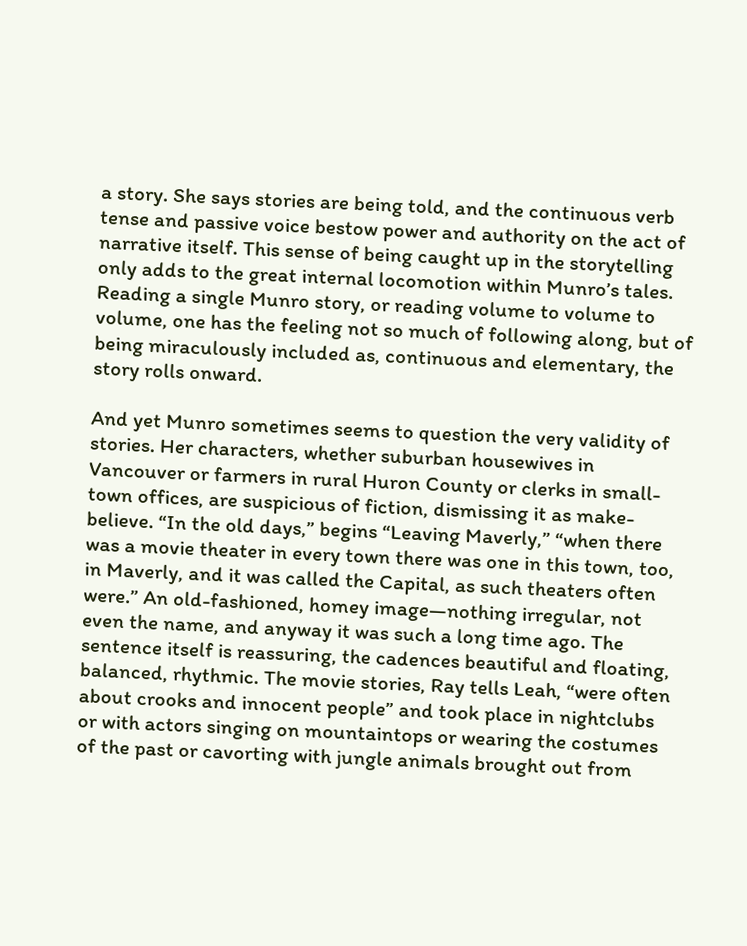a story. She says stories are being told, and the continuous verb tense and passive voice bestow power and authority on the act of narrative itself. This sense of being caught up in the storytelling only adds to the great internal locomotion within Munro’s tales. Reading a single Munro story, or reading volume to volume to volume, one has the feeling not so much of following along, but of being miraculously included as, continuous and elementary, the story rolls onward.

And yet Munro sometimes seems to question the very validity of stories. Her characters, whether suburban housewives in Vancouver or farmers in rural Huron County or clerks in small-town offices, are suspicious of fiction, dismissing it as make-believe. “In the old days,” begins “Leaving Maverly,” “when there was a movie theater in every town there was one in this town, too, in Maverly, and it was called the Capital, as such theaters often were.” An old-fashioned, homey image—nothing irregular, not even the name, and anyway it was such a long time ago. The sentence itself is reassuring, the cadences beautiful and floating, balanced, rhythmic. The movie stories, Ray tells Leah, “were often about crooks and innocent people” and took place in nightclubs or with actors singing on mountaintops or wearing the costumes of the past or cavorting with jungle animals brought out from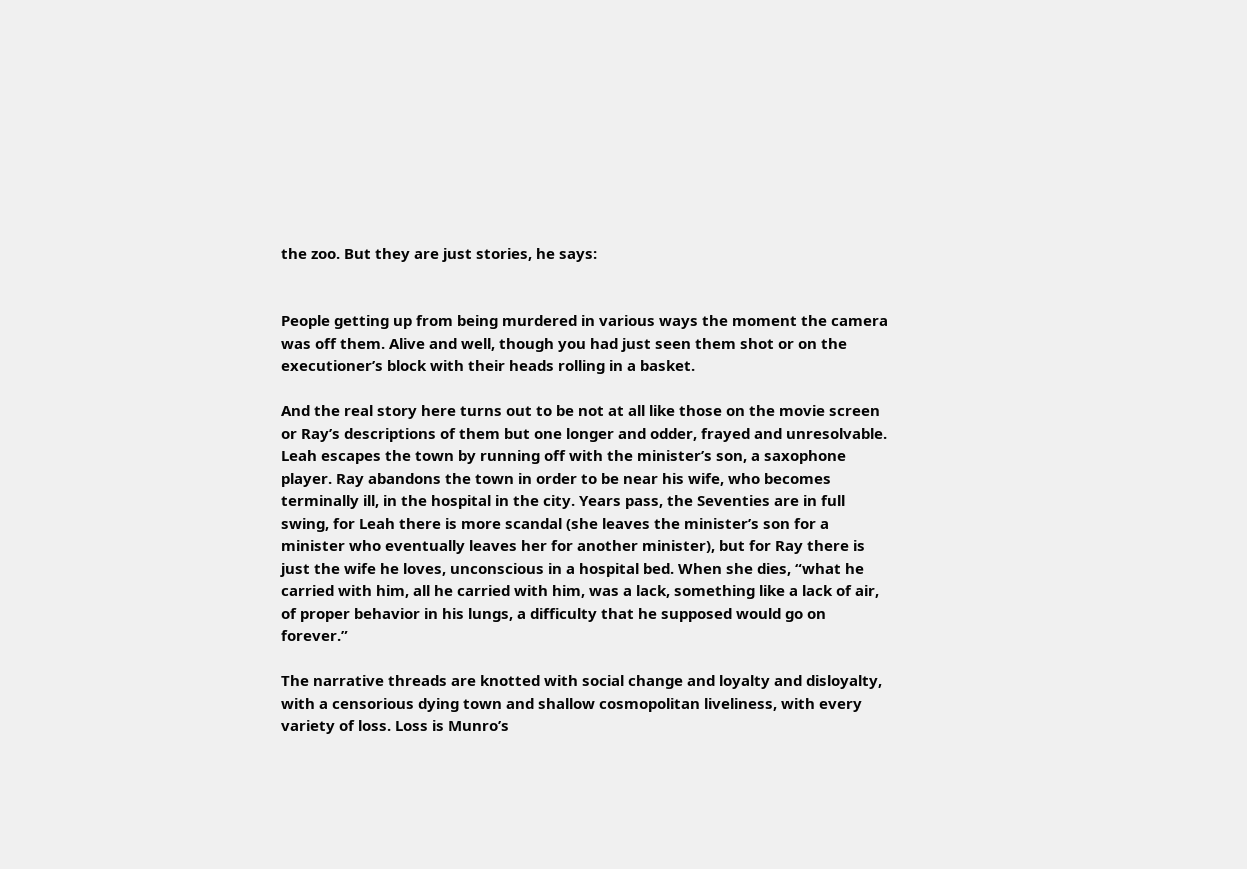the zoo. But they are just stories, he says:


People getting up from being murdered in various ways the moment the camera was off them. Alive and well, though you had just seen them shot or on the executioner’s block with their heads rolling in a basket.

And the real story here turns out to be not at all like those on the movie screen or Ray’s descriptions of them but one longer and odder, frayed and unresolvable. Leah escapes the town by running off with the minister’s son, a saxophone player. Ray abandons the town in order to be near his wife, who becomes terminally ill, in the hospital in the city. Years pass, the Seventies are in full swing, for Leah there is more scandal (she leaves the minister’s son for a minister who eventually leaves her for another minister), but for Ray there is just the wife he loves, unconscious in a hospital bed. When she dies, “what he carried with him, all he carried with him, was a lack, something like a lack of air, of proper behavior in his lungs, a difficulty that he supposed would go on forever.”

The narrative threads are knotted with social change and loyalty and disloyalty, with a censorious dying town and shallow cosmopolitan liveliness, with every variety of loss. Loss is Munro’s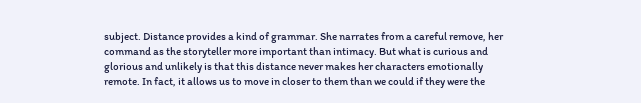subject. Distance provides a kind of grammar. She narrates from a careful remove, her command as the storyteller more important than intimacy. But what is curious and glorious and unlikely is that this distance never makes her characters emotionally remote. In fact, it allows us to move in closer to them than we could if they were the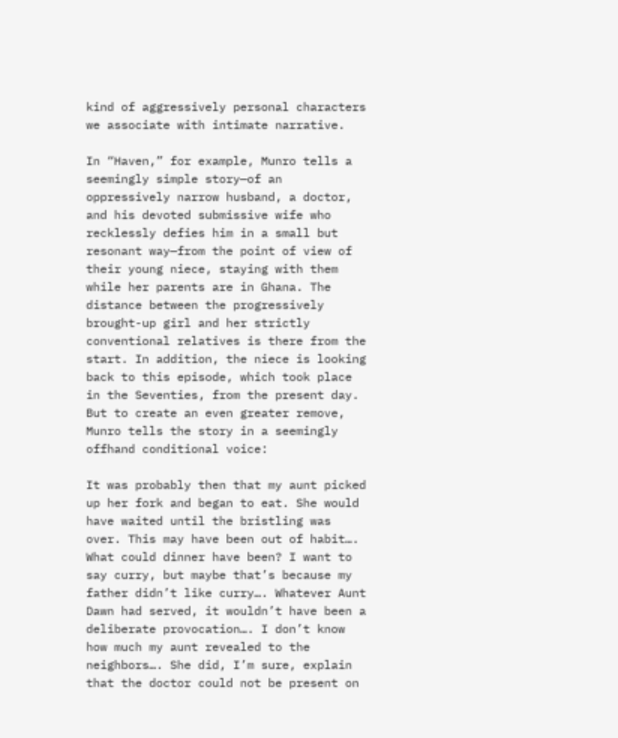kind of aggressively personal characters we associate with intimate narrative.

In “Haven,” for example, Munro tells a seemingly simple story—of an oppressively narrow husband, a doctor, and his devoted submissive wife who recklessly defies him in a small but resonant way—from the point of view of their young niece, staying with them while her parents are in Ghana. The distance between the progressively brought-up girl and her strictly conventional relatives is there from the start. In addition, the niece is looking back to this episode, which took place in the Seventies, from the present day. But to create an even greater remove, Munro tells the story in a seemingly offhand conditional voice:

It was probably then that my aunt picked up her fork and began to eat. She would have waited until the bristling was over. This may have been out of habit…. What could dinner have been? I want to say curry, but maybe that’s because my father didn’t like curry…. Whatever Aunt Dawn had served, it wouldn’t have been a deliberate provocation…. I don’t know how much my aunt revealed to the neighbors…. She did, I’m sure, explain that the doctor could not be present on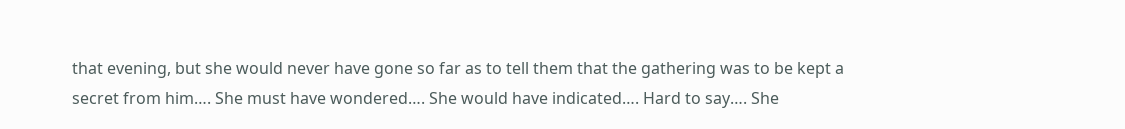that evening, but she would never have gone so far as to tell them that the gathering was to be kept a secret from him…. She must have wondered…. She would have indicated…. Hard to say…. She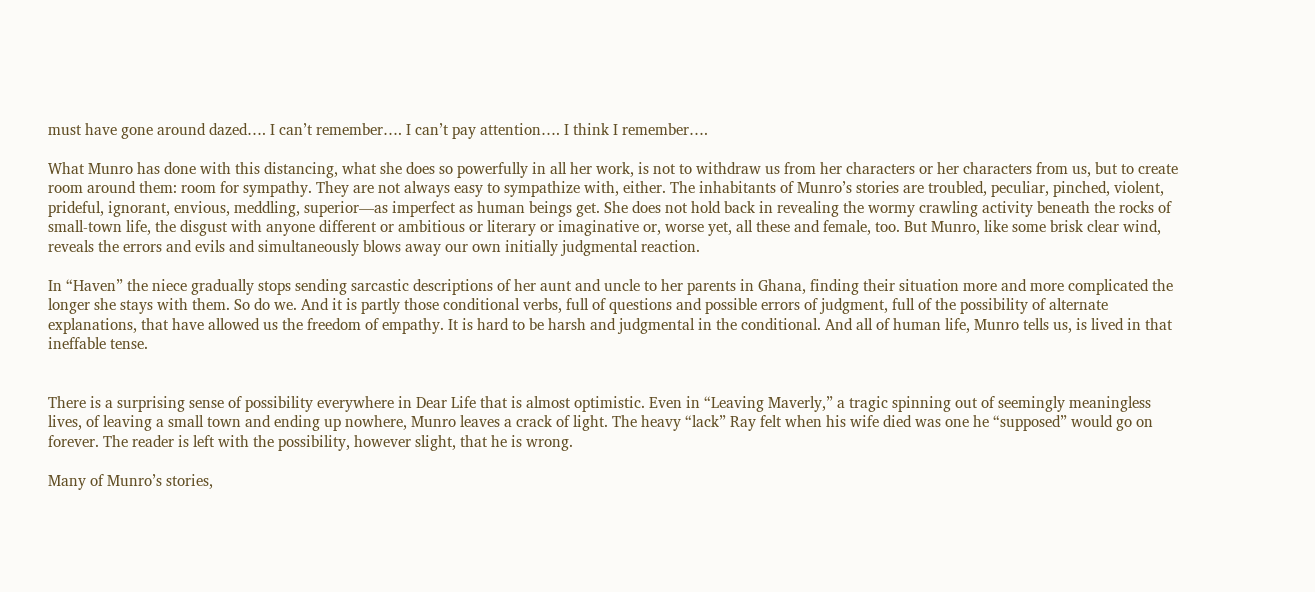must have gone around dazed…. I can’t remember…. I can’t pay attention…. I think I remember….

What Munro has done with this distancing, what she does so powerfully in all her work, is not to withdraw us from her characters or her characters from us, but to create room around them: room for sympathy. They are not always easy to sympathize with, either. The inhabitants of Munro’s stories are troubled, peculiar, pinched, violent, prideful, ignorant, envious, meddling, superior—as imperfect as human beings get. She does not hold back in revealing the wormy crawling activity beneath the rocks of small-town life, the disgust with anyone different or ambitious or literary or imaginative or, worse yet, all these and female, too. But Munro, like some brisk clear wind, reveals the errors and evils and simultaneously blows away our own initially judgmental reaction.

In “Haven” the niece gradually stops sending sarcastic descriptions of her aunt and uncle to her parents in Ghana, finding their situation more and more complicated the longer she stays with them. So do we. And it is partly those conditional verbs, full of questions and possible errors of judgment, full of the possibility of alternate explanations, that have allowed us the freedom of empathy. It is hard to be harsh and judgmental in the conditional. And all of human life, Munro tells us, is lived in that ineffable tense.


There is a surprising sense of possibility everywhere in Dear Life that is almost optimistic. Even in “Leaving Maverly,” a tragic spinning out of seemingly meaningless lives, of leaving a small town and ending up nowhere, Munro leaves a crack of light. The heavy “lack” Ray felt when his wife died was one he “supposed” would go on forever. The reader is left with the possibility, however slight, that he is wrong.

Many of Munro’s stories,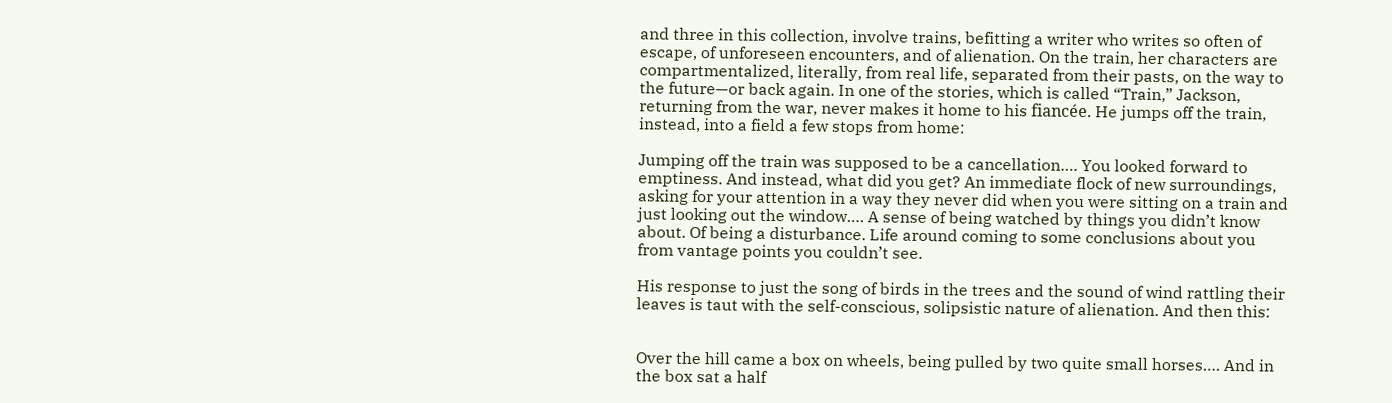and three in this collection, involve trains, befitting a writer who writes so often of escape, of unforeseen encounters, and of alienation. On the train, her characters are compartmentalized, literally, from real life, separated from their pasts, on the way to the future—or back again. In one of the stories, which is called “Train,” Jackson, returning from the war, never makes it home to his fiancée. He jumps off the train, instead, into a field a few stops from home:

Jumping off the train was supposed to be a cancellation…. You looked forward to emptiness. And instead, what did you get? An immediate flock of new surroundings, asking for your attention in a way they never did when you were sitting on a train and just looking out the window…. A sense of being watched by things you didn’t know about. Of being a disturbance. Life around coming to some conclusions about you from vantage points you couldn’t see.

His response to just the song of birds in the trees and the sound of wind rattling their leaves is taut with the self-conscious, solipsistic nature of alienation. And then this:


Over the hill came a box on wheels, being pulled by two quite small horses…. And in the box sat a half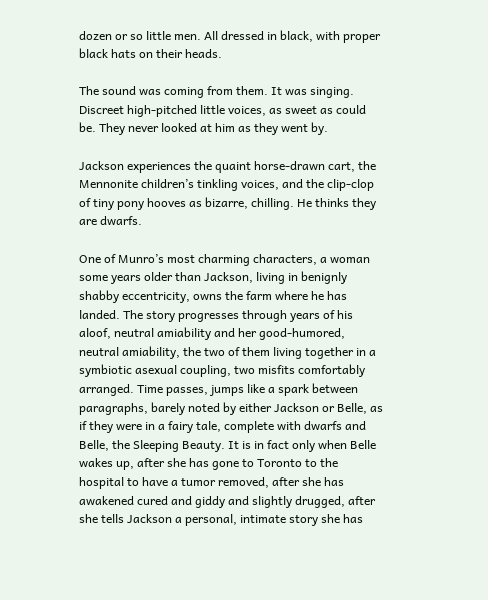dozen or so little men. All dressed in black, with proper black hats on their heads.

The sound was coming from them. It was singing. Discreet high-pitched little voices, as sweet as could be. They never looked at him as they went by.

Jackson experiences the quaint horse-drawn cart, the Mennonite children’s tinkling voices, and the clip-clop of tiny pony hooves as bizarre, chilling. He thinks they are dwarfs.

One of Munro’s most charming characters, a woman some years older than Jackson, living in benignly shabby eccentricity, owns the farm where he has landed. The story progresses through years of his aloof, neutral amiability and her good-humored, neutral amiability, the two of them living together in a symbiotic asexual coupling, two misfits comfortably arranged. Time passes, jumps like a spark between paragraphs, barely noted by either Jackson or Belle, as if they were in a fairy tale, complete with dwarfs and Belle, the Sleeping Beauty. It is in fact only when Belle wakes up, after she has gone to Toronto to the hospital to have a tumor removed, after she has awakened cured and giddy and slightly drugged, after she tells Jackson a personal, intimate story she has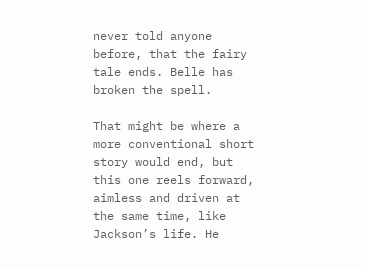never told anyone before, that the fairy tale ends. Belle has broken the spell.

That might be where a more conventional short story would end, but this one reels forward, aimless and driven at the same time, like Jackson’s life. He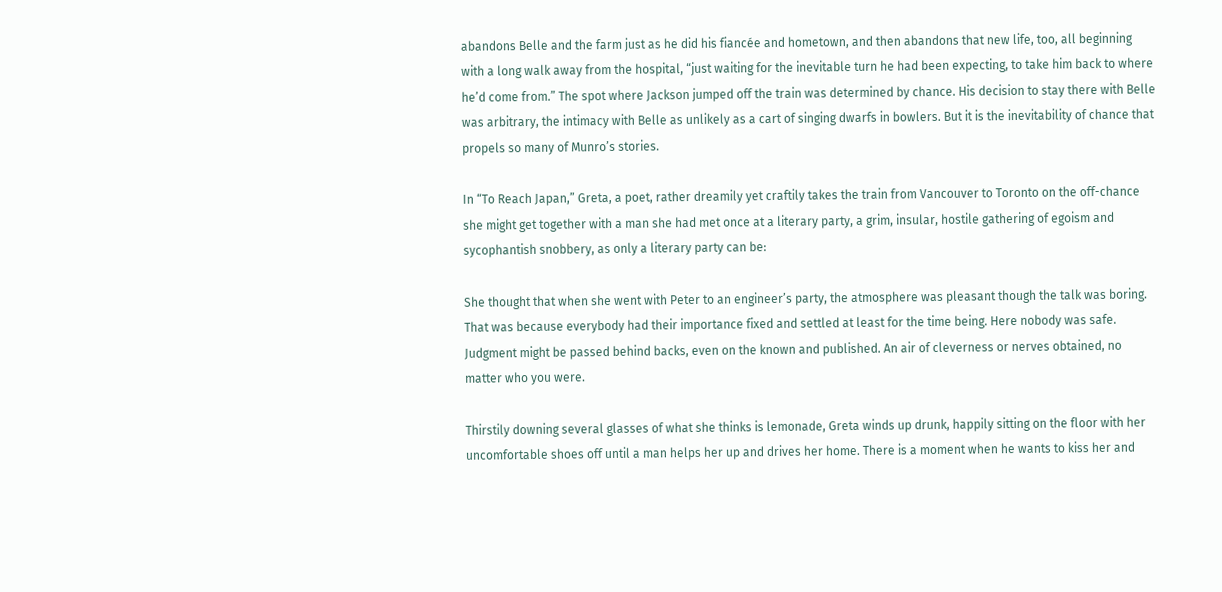abandons Belle and the farm just as he did his fiancée and hometown, and then abandons that new life, too, all beginning with a long walk away from the hospital, “just waiting for the inevitable turn he had been expecting, to take him back to where he’d come from.” The spot where Jackson jumped off the train was determined by chance. His decision to stay there with Belle was arbitrary, the intimacy with Belle as unlikely as a cart of singing dwarfs in bowlers. But it is the inevitability of chance that propels so many of Munro’s stories.

In “To Reach Japan,” Greta, a poet, rather dreamily yet craftily takes the train from Vancouver to Toronto on the off-chance she might get together with a man she had met once at a literary party, a grim, insular, hostile gathering of egoism and sycophantish snobbery, as only a literary party can be:

She thought that when she went with Peter to an engineer’s party, the atmosphere was pleasant though the talk was boring. That was because everybody had their importance fixed and settled at least for the time being. Here nobody was safe. Judgment might be passed behind backs, even on the known and published. An air of cleverness or nerves obtained, no matter who you were.

Thirstily downing several glasses of what she thinks is lemonade, Greta winds up drunk, happily sitting on the floor with her uncomfortable shoes off until a man helps her up and drives her home. There is a moment when he wants to kiss her and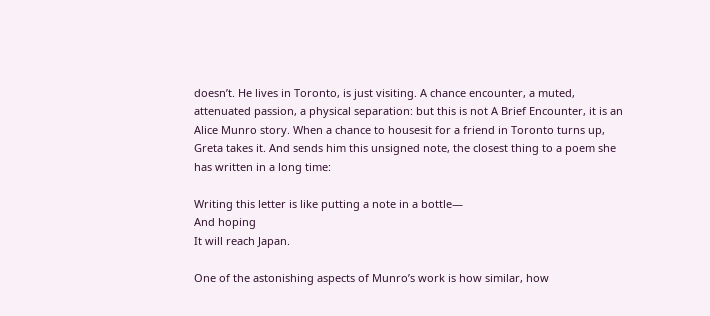doesn’t. He lives in Toronto, is just visiting. A chance encounter, a muted, attenuated passion, a physical separation: but this is not A Brief Encounter, it is an Alice Munro story. When a chance to housesit for a friend in Toronto turns up, Greta takes it. And sends him this unsigned note, the closest thing to a poem she has written in a long time:

Writing this letter is like putting a note in a bottle—
And hoping
It will reach Japan.

One of the astonishing aspects of Munro’s work is how similar, how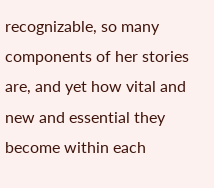recognizable, so many components of her stories are, and yet how vital and new and essential they become within each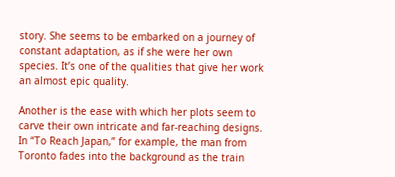story. She seems to be embarked on a journey of constant adaptation, as if she were her own species. It’s one of the qualities that give her work an almost epic quality.

Another is the ease with which her plots seem to carve their own intricate and far-reaching designs. In “To Reach Japan,” for example, the man from Toronto fades into the background as the train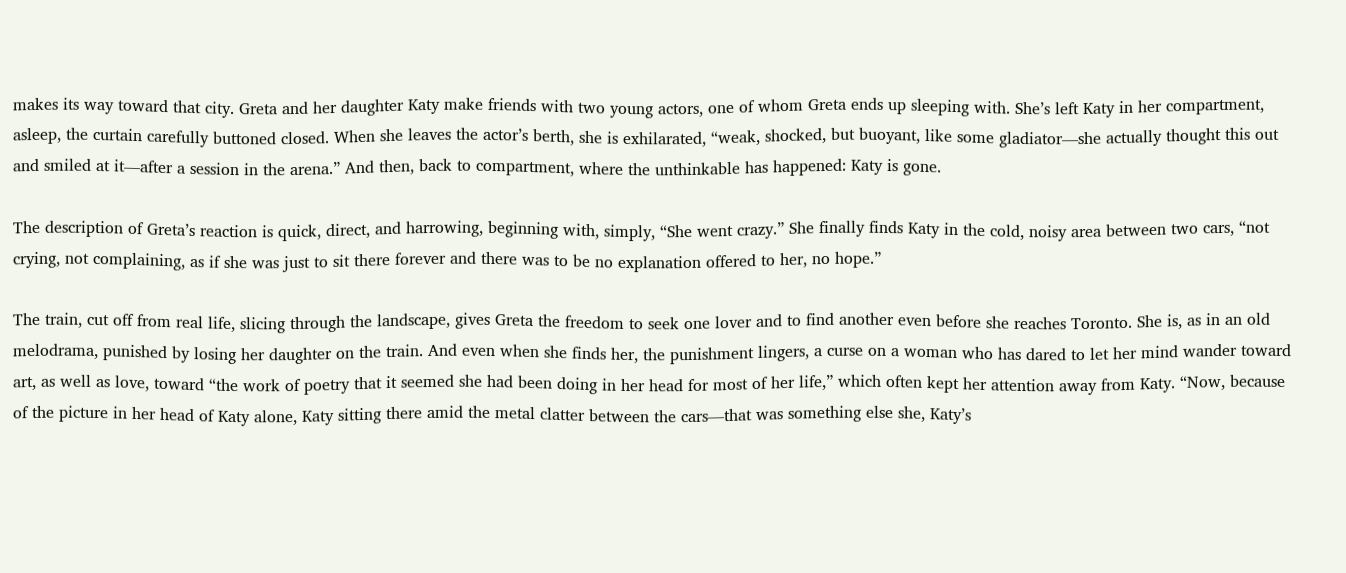makes its way toward that city. Greta and her daughter Katy make friends with two young actors, one of whom Greta ends up sleeping with. She’s left Katy in her compartment, asleep, the curtain carefully buttoned closed. When she leaves the actor’s berth, she is exhilarated, “weak, shocked, but buoyant, like some gladiator—she actually thought this out and smiled at it—after a session in the arena.” And then, back to compartment, where the unthinkable has happened: Katy is gone.

The description of Greta’s reaction is quick, direct, and harrowing, beginning with, simply, “She went crazy.” She finally finds Katy in the cold, noisy area between two cars, “not crying, not complaining, as if she was just to sit there forever and there was to be no explanation offered to her, no hope.”

The train, cut off from real life, slicing through the landscape, gives Greta the freedom to seek one lover and to find another even before she reaches Toronto. She is, as in an old melodrama, punished by losing her daughter on the train. And even when she finds her, the punishment lingers, a curse on a woman who has dared to let her mind wander toward art, as well as love, toward “the work of poetry that it seemed she had been doing in her head for most of her life,” which often kept her attention away from Katy. “Now, because of the picture in her head of Katy alone, Katy sitting there amid the metal clatter between the cars—that was something else she, Katy’s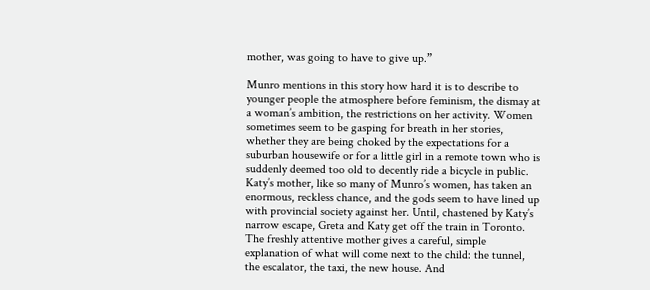mother, was going to have to give up.”

Munro mentions in this story how hard it is to describe to younger people the atmosphere before feminism, the dismay at a woman’s ambition, the restrictions on her activity. Women sometimes seem to be gasping for breath in her stories, whether they are being choked by the expectations for a suburban housewife or for a little girl in a remote town who is suddenly deemed too old to decently ride a bicycle in public. Katy’s mother, like so many of Munro’s women, has taken an enormous, reckless chance, and the gods seem to have lined up with provincial society against her. Until, chastened by Katy’s narrow escape, Greta and Katy get off the train in Toronto. The freshly attentive mother gives a careful, simple explanation of what will come next to the child: the tunnel, the escalator, the taxi, the new house. And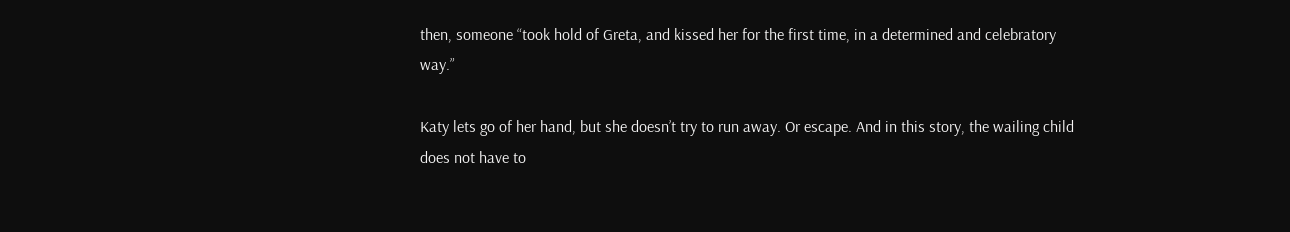then, someone “took hold of Greta, and kissed her for the first time, in a determined and celebratory way.”

Katy lets go of her hand, but she doesn’t try to run away. Or escape. And in this story, the wailing child does not have to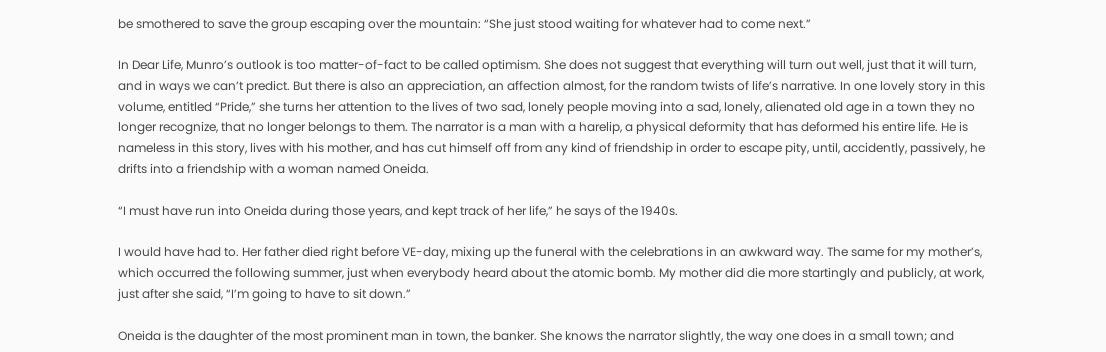be smothered to save the group escaping over the mountain: “She just stood waiting for whatever had to come next.”

In Dear Life, Munro’s outlook is too matter-of-fact to be called optimism. She does not suggest that everything will turn out well, just that it will turn, and in ways we can’t predict. But there is also an appreciation, an affection almost, for the random twists of life’s narrative. In one lovely story in this volume, entitled “Pride,” she turns her attention to the lives of two sad, lonely people moving into a sad, lonely, alienated old age in a town they no longer recognize, that no longer belongs to them. The narrator is a man with a harelip, a physical deformity that has deformed his entire life. He is nameless in this story, lives with his mother, and has cut himself off from any kind of friendship in order to escape pity, until, accidently, passively, he drifts into a friendship with a woman named Oneida.

“I must have run into Oneida during those years, and kept track of her life,” he says of the 1940s.

I would have had to. Her father died right before VE-day, mixing up the funeral with the celebrations in an awkward way. The same for my mother’s, which occurred the following summer, just when everybody heard about the atomic bomb. My mother did die more startingly and publicly, at work, just after she said, “I’m going to have to sit down.”

Oneida is the daughter of the most prominent man in town, the banker. She knows the narrator slightly, the way one does in a small town; and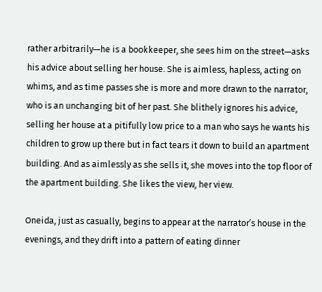rather arbitrarily—he is a bookkeeper, she sees him on the street—asks his advice about selling her house. She is aimless, hapless, acting on whims, and as time passes she is more and more drawn to the narrator, who is an unchanging bit of her past. She blithely ignores his advice, selling her house at a pitifully low price to a man who says he wants his children to grow up there but in fact tears it down to build an apartment building. And as aimlessly as she sells it, she moves into the top floor of the apartment building. She likes the view, her view.

Oneida, just as casually, begins to appear at the narrator’s house in the evenings, and they drift into a pattern of eating dinner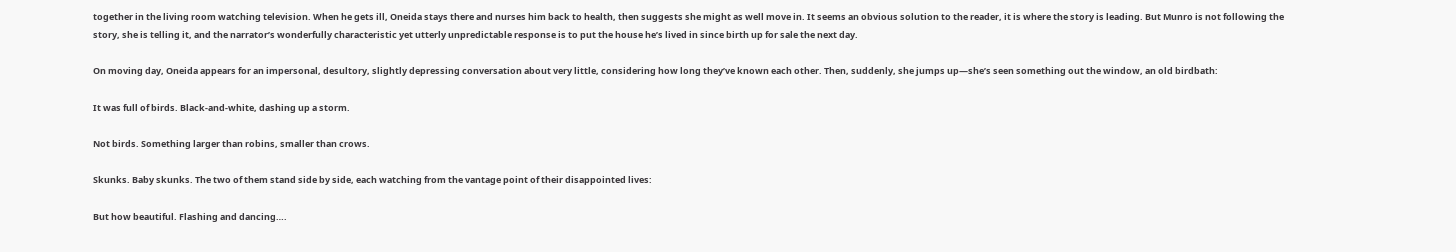together in the living room watching television. When he gets ill, Oneida stays there and nurses him back to health, then suggests she might as well move in. It seems an obvious solution to the reader, it is where the story is leading. But Munro is not following the story, she is telling it, and the narrator’s wonderfully characteristic yet utterly unpredictable response is to put the house he’s lived in since birth up for sale the next day.

On moving day, Oneida appears for an impersonal, desultory, slightly depressing conversation about very little, considering how long they’ve known each other. Then, suddenly, she jumps up—she’s seen something out the window, an old birdbath:

It was full of birds. Black-and-white, dashing up a storm.

Not birds. Something larger than robins, smaller than crows.

Skunks. Baby skunks. The two of them stand side by side, each watching from the vantage point of their disappointed lives:

But how beautiful. Flashing and dancing….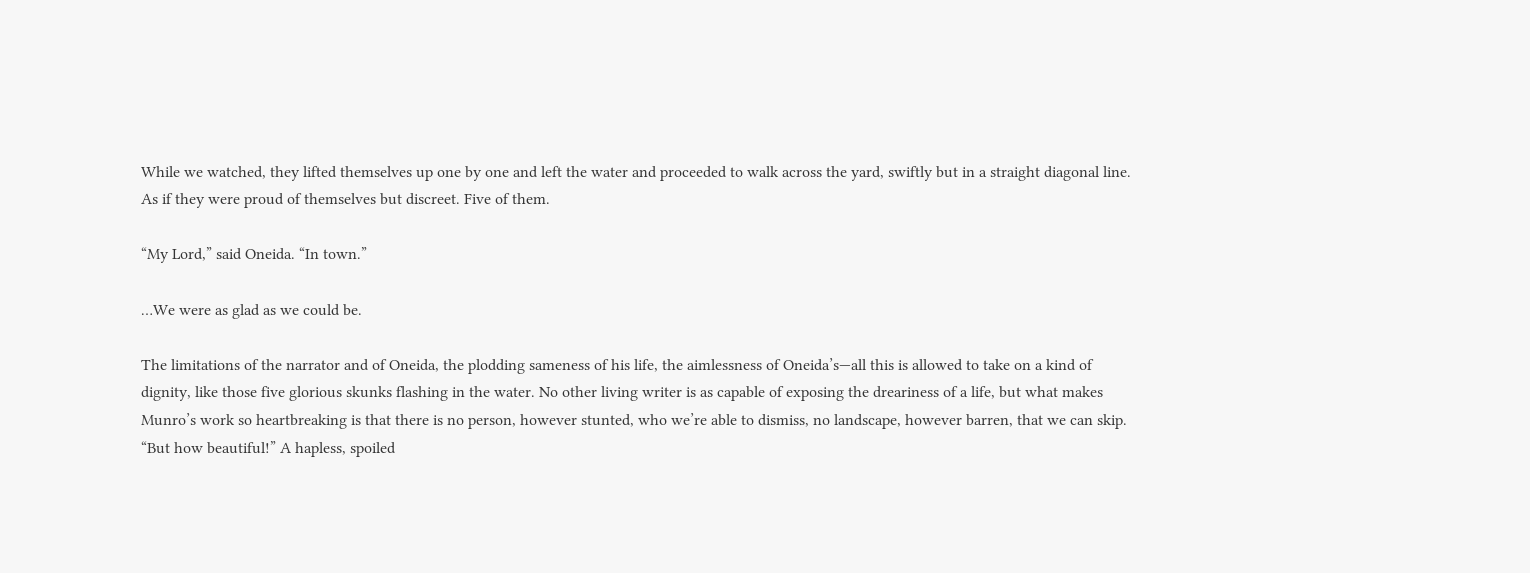While we watched, they lifted themselves up one by one and left the water and proceeded to walk across the yard, swiftly but in a straight diagonal line. As if they were proud of themselves but discreet. Five of them.

“My Lord,” said Oneida. “In town.”

…We were as glad as we could be.

The limitations of the narrator and of Oneida, the plodding sameness of his life, the aimlessness of Oneida’s—all this is allowed to take on a kind of dignity, like those five glorious skunks flashing in the water. No other living writer is as capable of exposing the dreariness of a life, but what makes Munro’s work so heartbreaking is that there is no person, however stunted, who we’re able to dismiss, no landscape, however barren, that we can skip. “But how beautiful!” A hapless, spoiled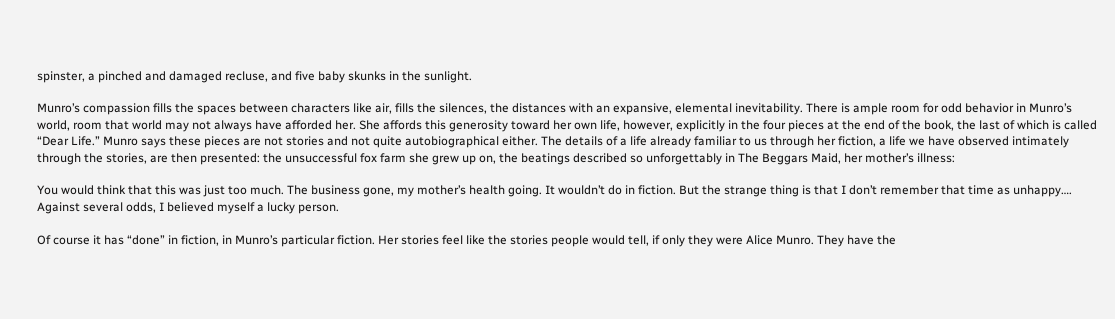spinster, a pinched and damaged recluse, and five baby skunks in the sunlight.

Munro’s compassion fills the spaces between characters like air, fills the silences, the distances with an expansive, elemental inevitability. There is ample room for odd behavior in Munro’s world, room that world may not always have afforded her. She affords this generosity toward her own life, however, explicitly in the four pieces at the end of the book, the last of which is called “Dear Life.” Munro says these pieces are not stories and not quite autobiographical either. The details of a life already familiar to us through her fiction, a life we have observed intimately through the stories, are then presented: the unsuccessful fox farm she grew up on, the beatings described so unforgettably in The Beggars Maid, her mother’s illness:

You would think that this was just too much. The business gone, my mother’s health going. It wouldn’t do in fiction. But the strange thing is that I don’t remember that time as unhappy…. Against several odds, I believed myself a lucky person.

Of course it has “done” in fiction, in Munro’s particular fiction. Her stories feel like the stories people would tell, if only they were Alice Munro. They have the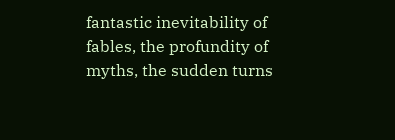fantastic inevitability of fables, the profundity of myths, the sudden turns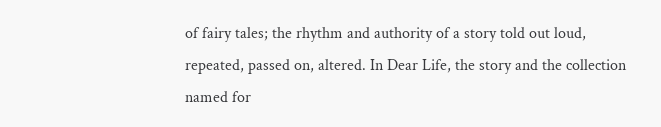of fairy tales; the rhythm and authority of a story told out loud, repeated, passed on, altered. In Dear Life, the story and the collection named for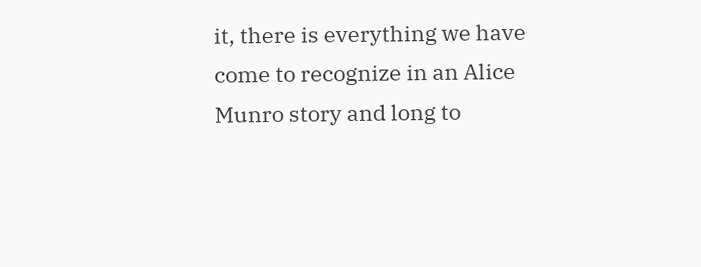it, there is everything we have come to recognize in an Alice Munro story and long to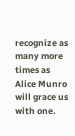recognize as many more times as Alice Munro will grace us with one.